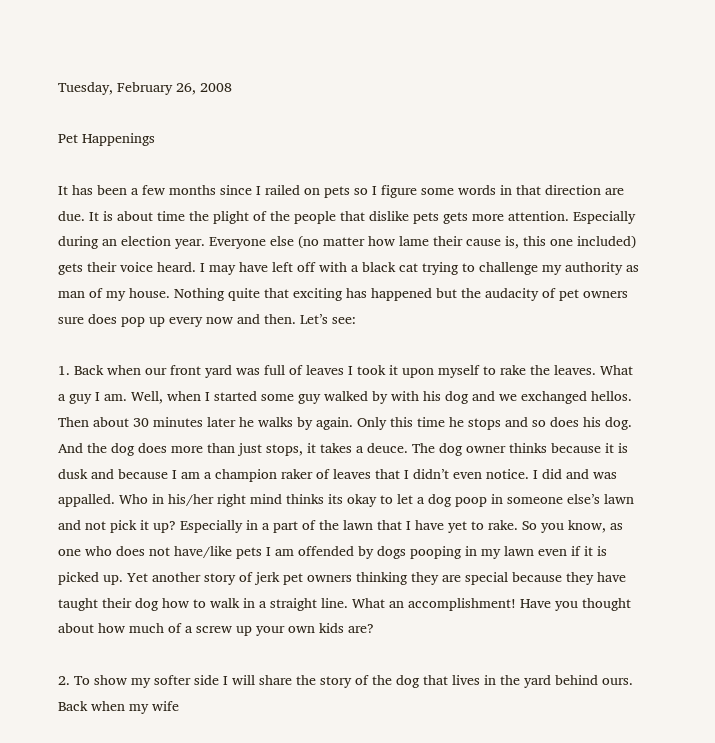Tuesday, February 26, 2008

Pet Happenings

It has been a few months since I railed on pets so I figure some words in that direction are due. It is about time the plight of the people that dislike pets gets more attention. Especially during an election year. Everyone else (no matter how lame their cause is, this one included) gets their voice heard. I may have left off with a black cat trying to challenge my authority as man of my house. Nothing quite that exciting has happened but the audacity of pet owners sure does pop up every now and then. Let’s see:

1. Back when our front yard was full of leaves I took it upon myself to rake the leaves. What a guy I am. Well, when I started some guy walked by with his dog and we exchanged hellos. Then about 30 minutes later he walks by again. Only this time he stops and so does his dog. And the dog does more than just stops, it takes a deuce. The dog owner thinks because it is dusk and because I am a champion raker of leaves that I didn’t even notice. I did and was appalled. Who in his/her right mind thinks its okay to let a dog poop in someone else’s lawn and not pick it up? Especially in a part of the lawn that I have yet to rake. So you know, as one who does not have/like pets I am offended by dogs pooping in my lawn even if it is picked up. Yet another story of jerk pet owners thinking they are special because they have taught their dog how to walk in a straight line. What an accomplishment! Have you thought about how much of a screw up your own kids are?

2. To show my softer side I will share the story of the dog that lives in the yard behind ours. Back when my wife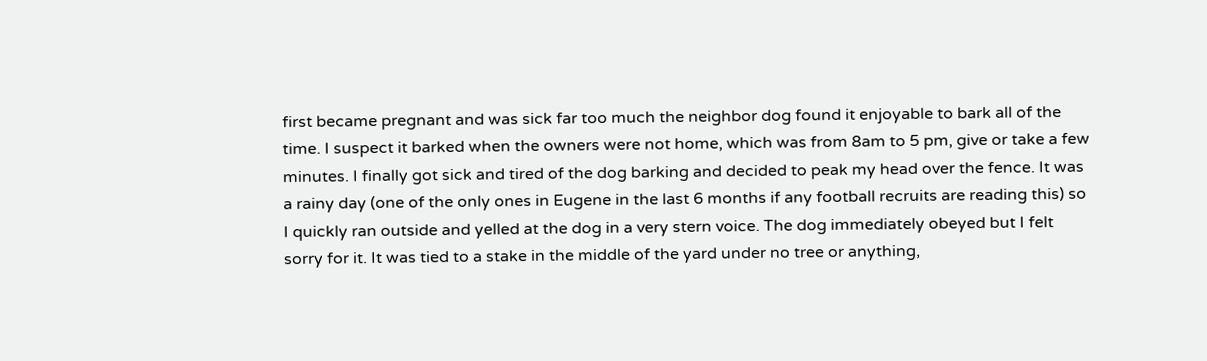first became pregnant and was sick far too much the neighbor dog found it enjoyable to bark all of the time. I suspect it barked when the owners were not home, which was from 8am to 5 pm, give or take a few minutes. I finally got sick and tired of the dog barking and decided to peak my head over the fence. It was a rainy day (one of the only ones in Eugene in the last 6 months if any football recruits are reading this) so I quickly ran outside and yelled at the dog in a very stern voice. The dog immediately obeyed but I felt sorry for it. It was tied to a stake in the middle of the yard under no tree or anything,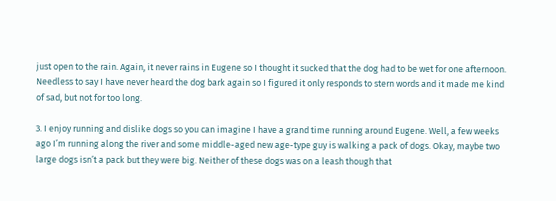just open to the rain. Again, it never rains in Eugene so I thought it sucked that the dog had to be wet for one afternoon. Needless to say I have never heard the dog bark again so I figured it only responds to stern words and it made me kind of sad, but not for too long.

3. I enjoy running and dislike dogs so you can imagine I have a grand time running around Eugene. Well, a few weeks ago I’m running along the river and some middle-aged new age-type guy is walking a pack of dogs. Okay, maybe two large dogs isn’t a pack but they were big. Neither of these dogs was on a leash though that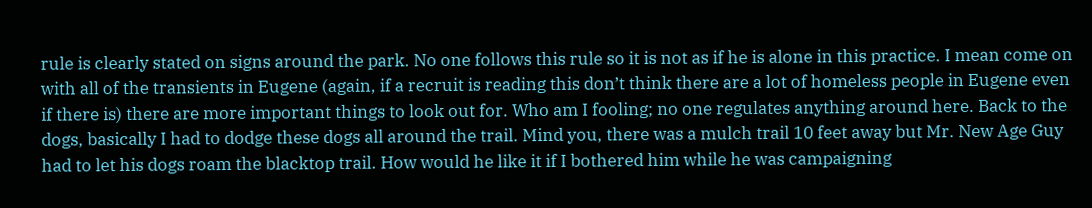rule is clearly stated on signs around the park. No one follows this rule so it is not as if he is alone in this practice. I mean come on with all of the transients in Eugene (again, if a recruit is reading this don’t think there are a lot of homeless people in Eugene even if there is) there are more important things to look out for. Who am I fooling; no one regulates anything around here. Back to the dogs, basically I had to dodge these dogs all around the trail. Mind you, there was a mulch trail 10 feet away but Mr. New Age Guy had to let his dogs roam the blacktop trail. How would he like it if I bothered him while he was campaigning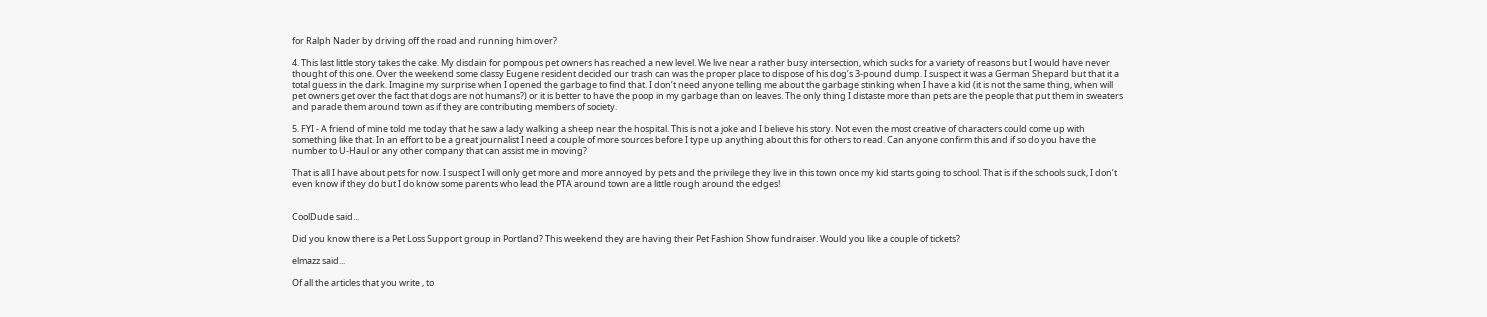for Ralph Nader by driving off the road and running him over?

4. This last little story takes the cake. My disdain for pompous pet owners has reached a new level. We live near a rather busy intersection, which sucks for a variety of reasons but I would have never thought of this one. Over the weekend some classy Eugene resident decided our trash can was the proper place to dispose of his dog’s 3-pound dump. I suspect it was a German Shepard but that it a total guess in the dark. Imagine my surprise when I opened the garbage to find that. I don’t need anyone telling me about the garbage stinking when I have a kid (it is not the same thing, when will pet owners get over the fact that dogs are not humans?) or it is better to have the poop in my garbage than on leaves. The only thing I distaste more than pets are the people that put them in sweaters and parade them around town as if they are contributing members of society.

5. FYI - A friend of mine told me today that he saw a lady walking a sheep near the hospital. This is not a joke and I believe his story. Not even the most creative of characters could come up with something like that. In an effort to be a great journalist I need a couple of more sources before I type up anything about this for others to read. Can anyone confirm this and if so do you have the number to U-Haul or any other company that can assist me in moving?

That is all I have about pets for now. I suspect I will only get more and more annoyed by pets and the privilege they live in this town once my kid starts going to school. That is if the schools suck, I don’t even know if they do but I do know some parents who lead the PTA around town are a little rough around the edges!


CoolDude said...

Did you know there is a Pet Loss Support group in Portland? This weekend they are having their Pet Fashion Show fundraiser. Would you like a couple of tickets?

elmazz said...

Of all the articles that you write , to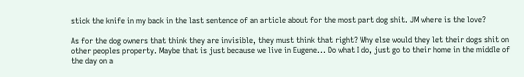stick the knife in my back in the last sentence of an article about for the most part dog shit. JM where is the love?

As for the dog owners that think they are invisible, they must think that right? Why else would they let their dogs shit on other peoples property. Maybe that is just because we live in Eugene... Do what I do, just go to their home in the middle of the day on a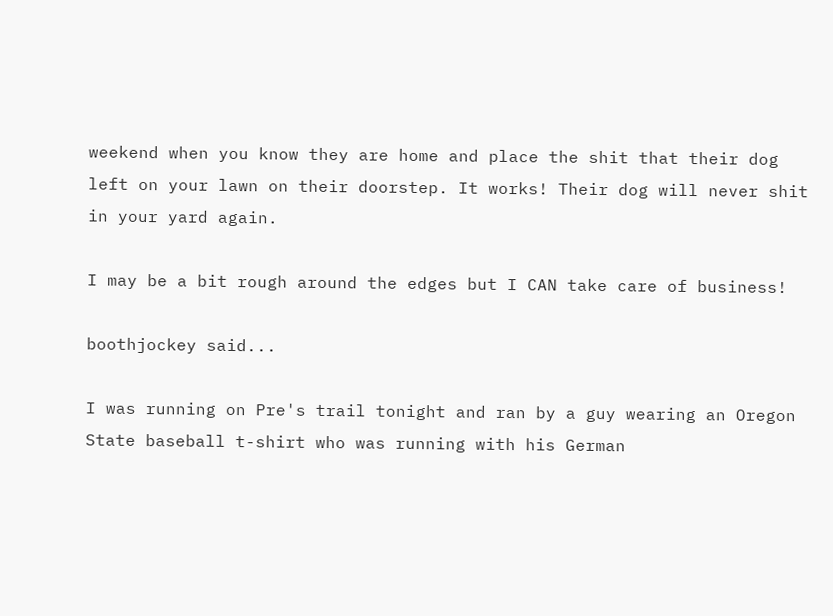weekend when you know they are home and place the shit that their dog left on your lawn on their doorstep. It works! Their dog will never shit in your yard again.

I may be a bit rough around the edges but I CAN take care of business!

boothjockey said...

I was running on Pre's trail tonight and ran by a guy wearing an Oregon State baseball t-shirt who was running with his German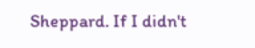Sheppard. If I didn't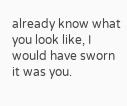already know what you look like, I would have sworn it was you.